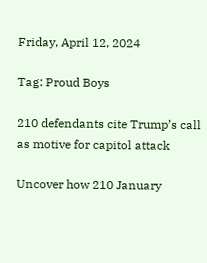Friday, April 12, 2024

Tag: Proud Boys

210 defendants cite Trump’s call as motive for capitol attack

Uncover how 210 January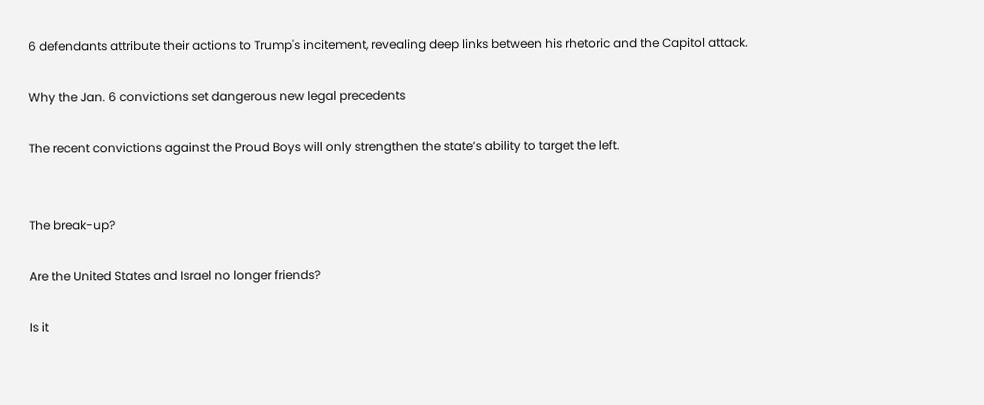6 defendants attribute their actions to Trump's incitement, revealing deep links between his rhetoric and the Capitol attack.

Why the Jan. 6 convictions set dangerous new legal precedents

The recent convictions against the Proud Boys will only strengthen the state’s ability to target the left.


The break-up?

Are the United States and Israel no longer friends?

Is it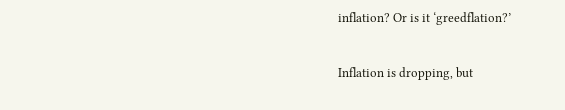inflation? Or is it ‘greedflation?’

Inflation is dropping, but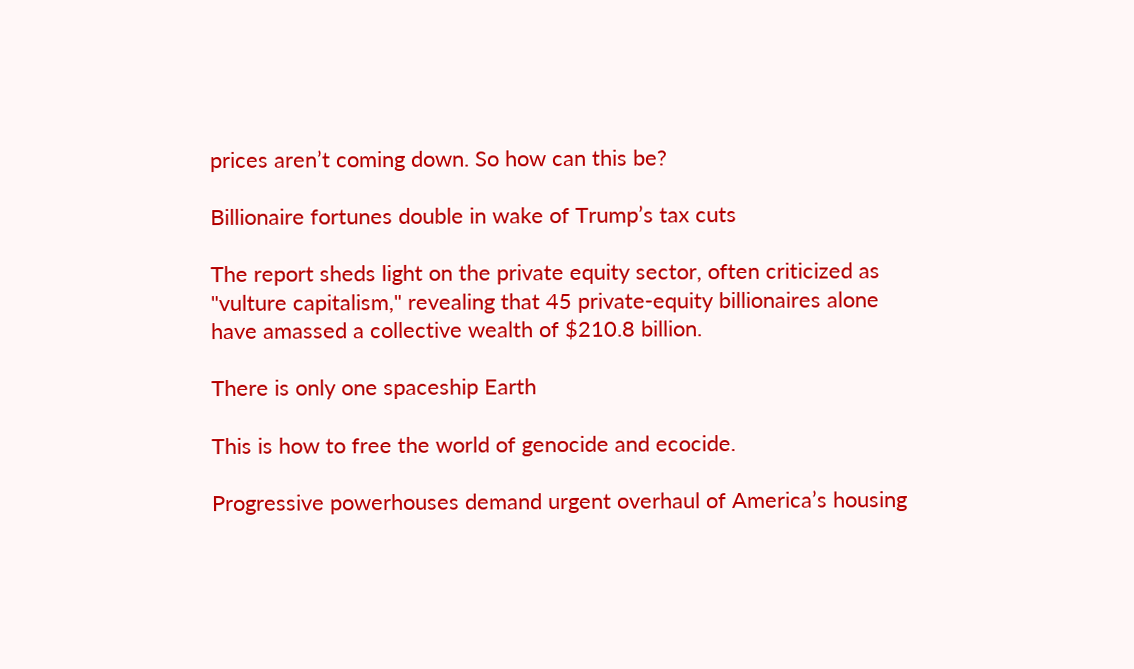prices aren’t coming down. So how can this be?

Billionaire fortunes double in wake of Trump’s tax cuts

The report sheds light on the private equity sector, often criticized as "vulture capitalism," revealing that 45 private-equity billionaires alone have amassed a collective wealth of $210.8 billion.

There is only one spaceship Earth

This is how to free the world of genocide and ecocide.

Progressive powerhouses demand urgent overhaul of America’s housing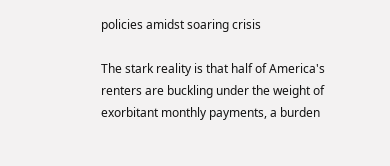policies amidst soaring crisis

The stark reality is that half of America's renters are buckling under the weight of exorbitant monthly payments, a burden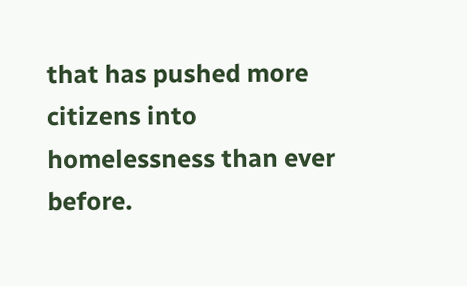that has pushed more citizens into homelessness than ever before.